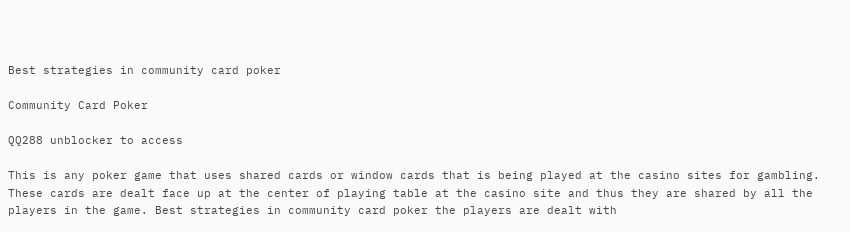Best strategies in community card poker

Community Card Poker

QQ288 unblocker to access

This is any poker game that uses shared cards or window cards that is being played at the casino sites for gambling. These cards are dealt face up at the center of playing table at the casino site and thus they are shared by all the players in the game. Best strategies in community card poker the players are dealt with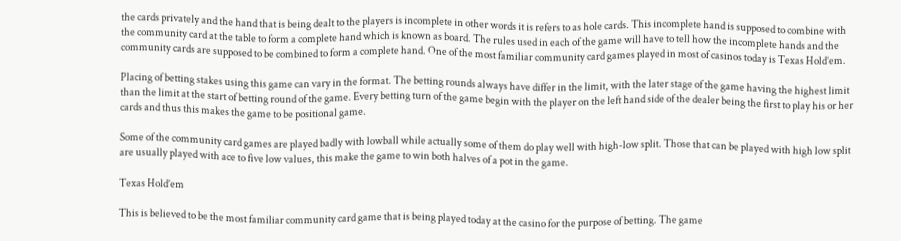the cards privately and the hand that is being dealt to the players is incomplete in other words it is refers to as hole cards. This incomplete hand is supposed to combine with the community card at the table to form a complete hand which is known as board. The rules used in each of the game will have to tell how the incomplete hands and the community cards are supposed to be combined to form a complete hand. One of the most familiar community card games played in most of casinos today is Texas Hold’em.

Placing of betting stakes using this game can vary in the format. The betting rounds always have differ in the limit, with the later stage of the game having the highest limit than the limit at the start of betting round of the game. Every betting turn of the game begin with the player on the left hand side of the dealer being the first to play his or her cards and thus this makes the game to be positional game.

Some of the community card games are played badly with lowball while actually some of them do play well with high-low split. Those that can be played with high low split are usually played with ace to five low values, this make the game to win both halves of a pot in the game.

Texas Hold’em

This is believed to be the most familiar community card game that is being played today at the casino for the purpose of betting. The game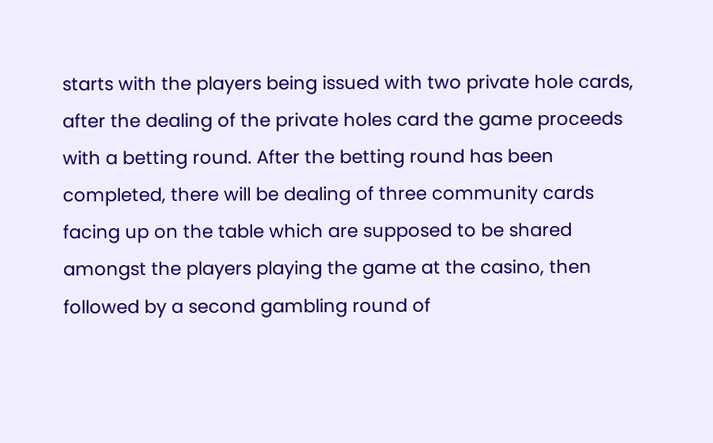starts with the players being issued with two private hole cards, after the dealing of the private holes card the game proceeds with a betting round. After the betting round has been completed, there will be dealing of three community cards facing up on the table which are supposed to be shared amongst the players playing the game at the casino, then followed by a second gambling round of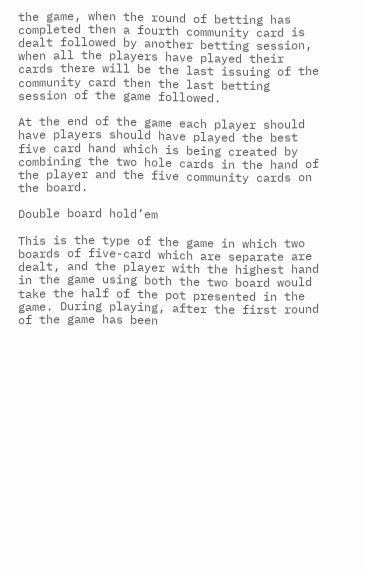the game, when the round of betting has completed then a fourth community card is dealt followed by another betting session, when all the players have played their cards there will be the last issuing of the community card then the last betting session of the game followed.

At the end of the game each player should have players should have played the best five card hand which is being created by combining the two hole cards in the hand of the player and the five community cards on the board.

Double board hold’em

This is the type of the game in which two boards of five-card which are separate are dealt, and the player with the highest hand in the game using both the two board would take the half of the pot presented in the game. During playing, after the first round of the game has been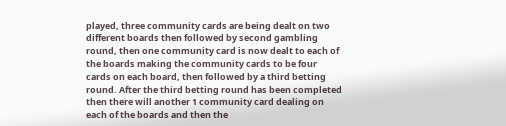played, three community cards are being dealt on two different boards then followed by second gambling round, then one community card is now dealt to each of the boards making the community cards to be four cards on each board, then followed by a third betting round. After the third betting round has been completed then there will another 1 community card dealing on each of the boards and then the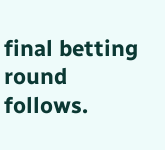final betting round follows.